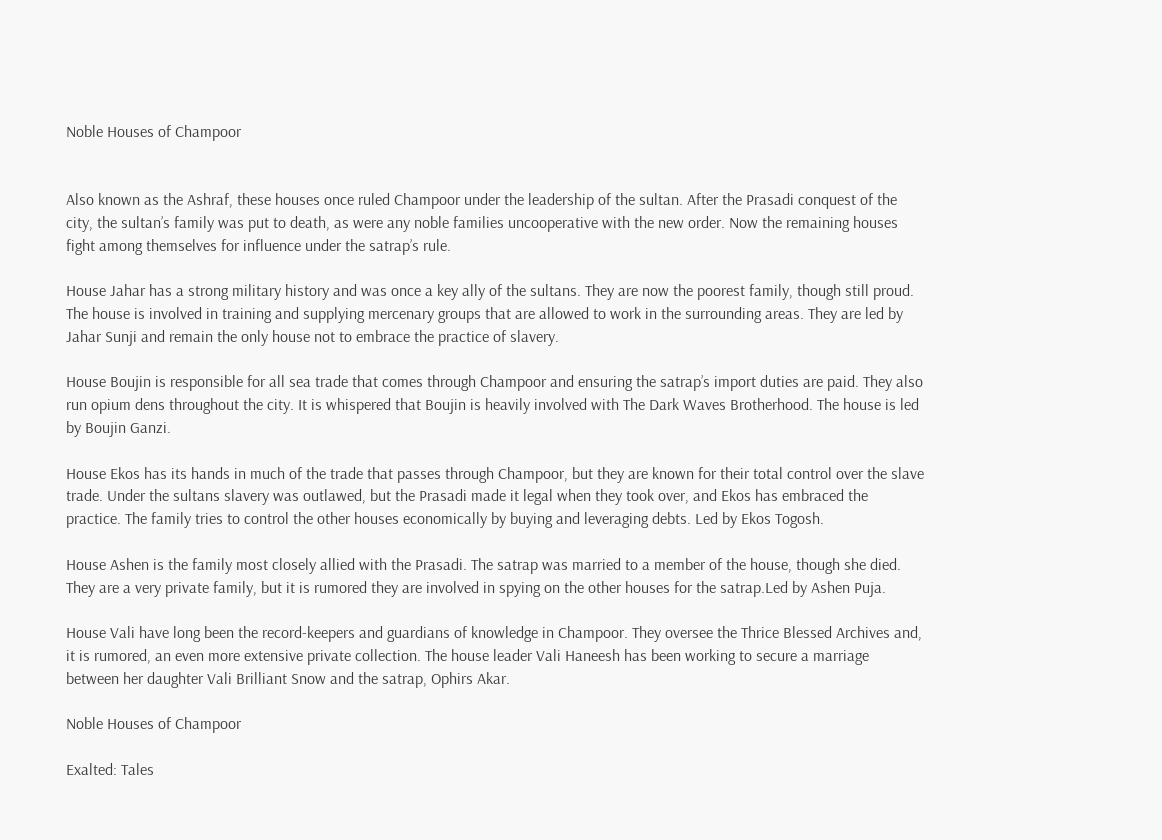Noble Houses of Champoor


Also known as the Ashraf, these houses once ruled Champoor under the leadership of the sultan. After the Prasadi conquest of the city, the sultan’s family was put to death, as were any noble families uncooperative with the new order. Now the remaining houses fight among themselves for influence under the satrap’s rule.

House Jahar has a strong military history and was once a key ally of the sultans. They are now the poorest family, though still proud. The house is involved in training and supplying mercenary groups that are allowed to work in the surrounding areas. They are led by Jahar Sunji and remain the only house not to embrace the practice of slavery.

House Boujin is responsible for all sea trade that comes through Champoor and ensuring the satrap’s import duties are paid. They also run opium dens throughout the city. It is whispered that Boujin is heavily involved with The Dark Waves Brotherhood. The house is led by Boujin Ganzi.

House Ekos has its hands in much of the trade that passes through Champoor, but they are known for their total control over the slave trade. Under the sultans slavery was outlawed, but the Prasadi made it legal when they took over, and Ekos has embraced the practice. The family tries to control the other houses economically by buying and leveraging debts. Led by Ekos Togosh.

House Ashen is the family most closely allied with the Prasadi. The satrap was married to a member of the house, though she died. They are a very private family, but it is rumored they are involved in spying on the other houses for the satrap.Led by Ashen Puja.

House Vali have long been the record-keepers and guardians of knowledge in Champoor. They oversee the Thrice Blessed Archives and, it is rumored, an even more extensive private collection. The house leader Vali Haneesh has been working to secure a marriage between her daughter Vali Brilliant Snow and the satrap, Ophirs Akar.

Noble Houses of Champoor

Exalted: Tales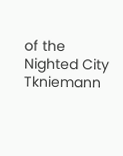of the Nighted City Tkniemann